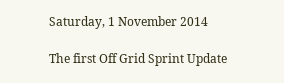Saturday, 1 November 2014

The first Off Grid Sprint Update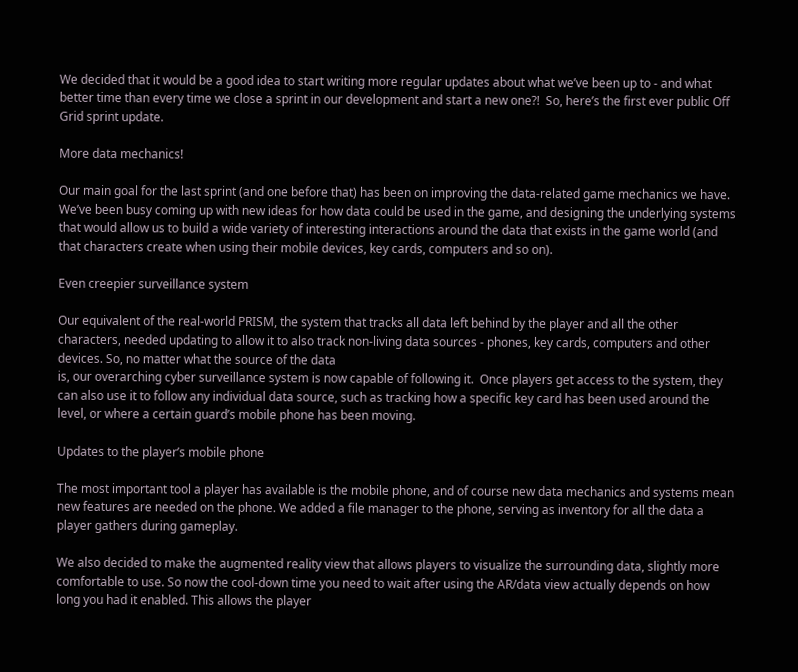We decided that it would be a good idea to start writing more regular updates about what we’ve been up to - and what better time than every time we close a sprint in our development and start a new one?!  So, here’s the first ever public Off Grid sprint update.

More data mechanics!

Our main goal for the last sprint (and one before that) has been on improving the data-related game mechanics we have.  We’ve been busy coming up with new ideas for how data could be used in the game, and designing the underlying systems that would allow us to build a wide variety of interesting interactions around the data that exists in the game world (and that characters create when using their mobile devices, key cards, computers and so on).

Even creepier surveillance system

Our equivalent of the real-world PRISM, the system that tracks all data left behind by the player and all the other characters, needed updating to allow it to also track non-living data sources - phones, key cards, computers and other devices. So, no matter what the source of the data
is, our overarching cyber surveillance system is now capable of following it.  Once players get access to the system, they can also use it to follow any individual data source, such as tracking how a specific key card has been used around the level, or where a certain guard’s mobile phone has been moving.

Updates to the player’s mobile phone

The most important tool a player has available is the mobile phone, and of course new data mechanics and systems mean new features are needed on the phone. We added a file manager to the phone, serving as inventory for all the data a player gathers during gameplay.

We also decided to make the augmented reality view that allows players to visualize the surrounding data, slightly more comfortable to use. So now the cool-down time you need to wait after using the AR/data view actually depends on how long you had it enabled. This allows the player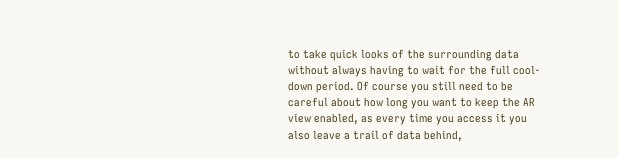to take quick looks of the surrounding data without always having to wait for the full cool-down period. Of course you still need to be careful about how long you want to keep the AR view enabled, as every time you access it you also leave a trail of data behind,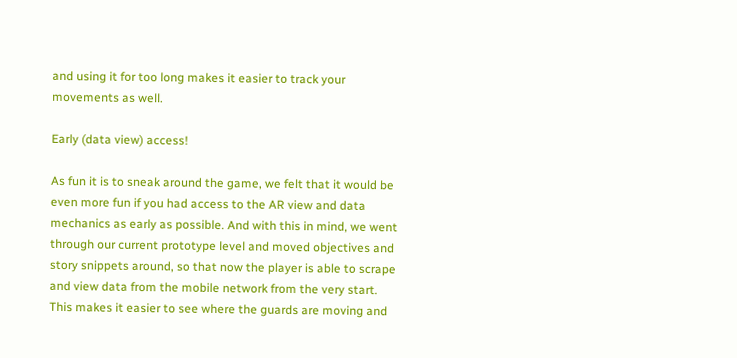and using it for too long makes it easier to track your movements as well.

Early (data view) access!

As fun it is to sneak around the game, we felt that it would be even more fun if you had access to the AR view and data mechanics as early as possible. And with this in mind, we went through our current prototype level and moved objectives and story snippets around, so that now the player is able to scrape and view data from the mobile network from the very start. This makes it easier to see where the guards are moving and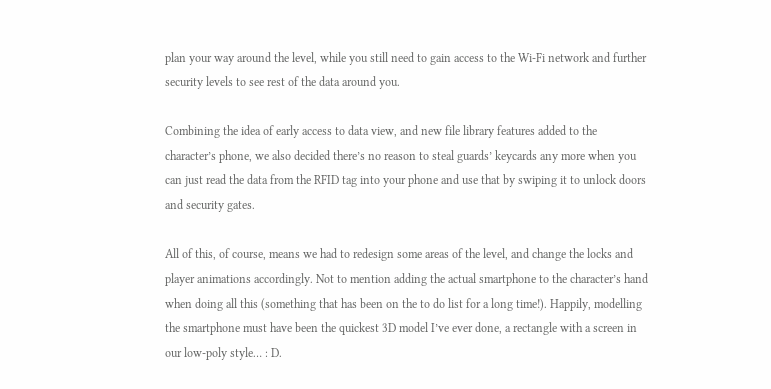plan your way around the level, while you still need to gain access to the Wi-Fi network and further security levels to see rest of the data around you.

Combining the idea of early access to data view, and new file library features added to the character’s phone, we also decided there’s no reason to steal guards’ keycards any more when you can just read the data from the RFID tag into your phone and use that by swiping it to unlock doors and security gates.

All of this, of course, means we had to redesign some areas of the level, and change the locks and player animations accordingly. Not to mention adding the actual smartphone to the character’s hand when doing all this (something that has been on the to do list for a long time!). Happily, modelling the smartphone must have been the quickest 3D model I’ve ever done, a rectangle with a screen in our low-poly style… : D.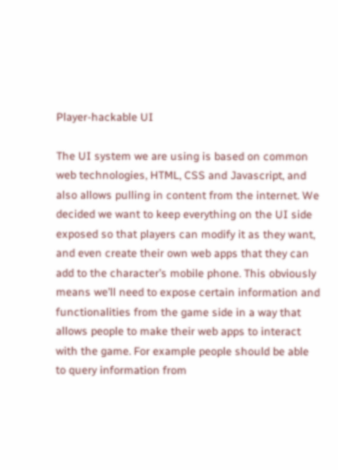Player-hackable UI

The UI system we are using is based on common web technologies, HTML, CSS and Javascript, and also allows pulling in content from the internet. We decided we want to keep everything on the UI side exposed so that players can modify it as they want, and even create their own web apps that they can add to the character’s mobile phone. This obviously means we’ll need to expose certain information and functionalities from the game side in a way that allows people to make their web apps to interact with the game. For example people should be able to query information from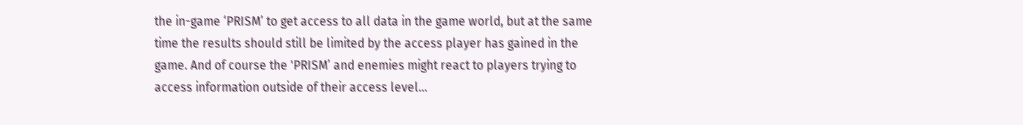the in-game ‘PRISM’ to get access to all data in the game world, but at the same time the results should still be limited by the access player has gained in the game. And of course the 'PRISM’ and enemies might react to players trying to access information outside of their access level…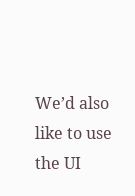We’d also like to use the UI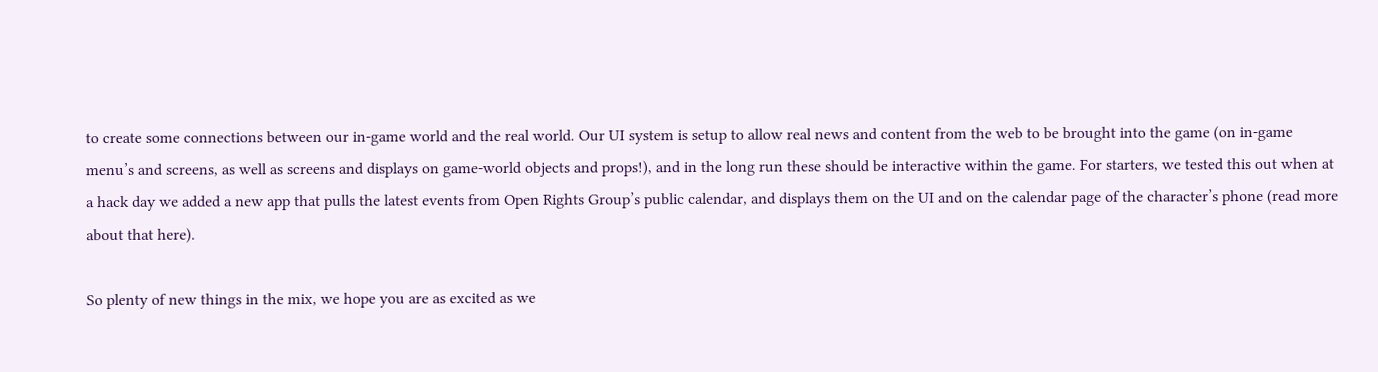to create some connections between our in-game world and the real world. Our UI system is setup to allow real news and content from the web to be brought into the game (on in-game menu’s and screens, as well as screens and displays on game-world objects and props!), and in the long run these should be interactive within the game. For starters, we tested this out when at a hack day we added a new app that pulls the latest events from Open Rights Group’s public calendar, and displays them on the UI and on the calendar page of the character’s phone (read more about that here).

So plenty of new things in the mix, we hope you are as excited as we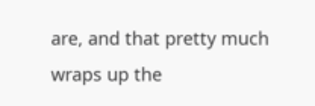are, and that pretty much wraps up the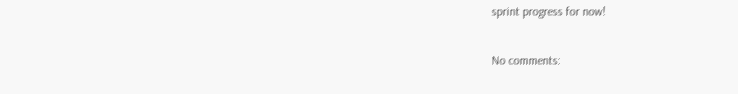sprint progress for now!

No comments: